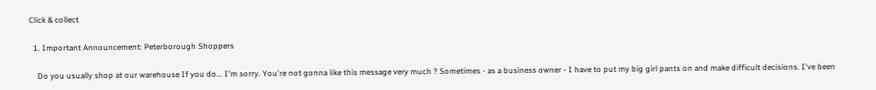Click & collect

  1. Important Announcement: Peterborough Shoppers

    Do you usually shop at our warehouse If you do... I'm sorry. You're not gonna like this message very much ? Sometimes - as a business owner - I have to put my big girl pants on and make difficult decisions. I've been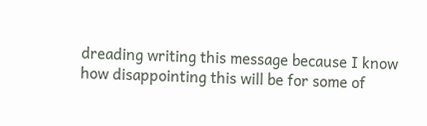dreading writing this message because I know how disappointing this will be for some of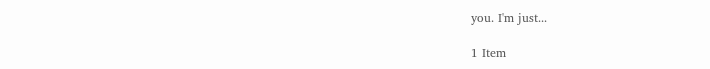you. I'm just...

1 Item